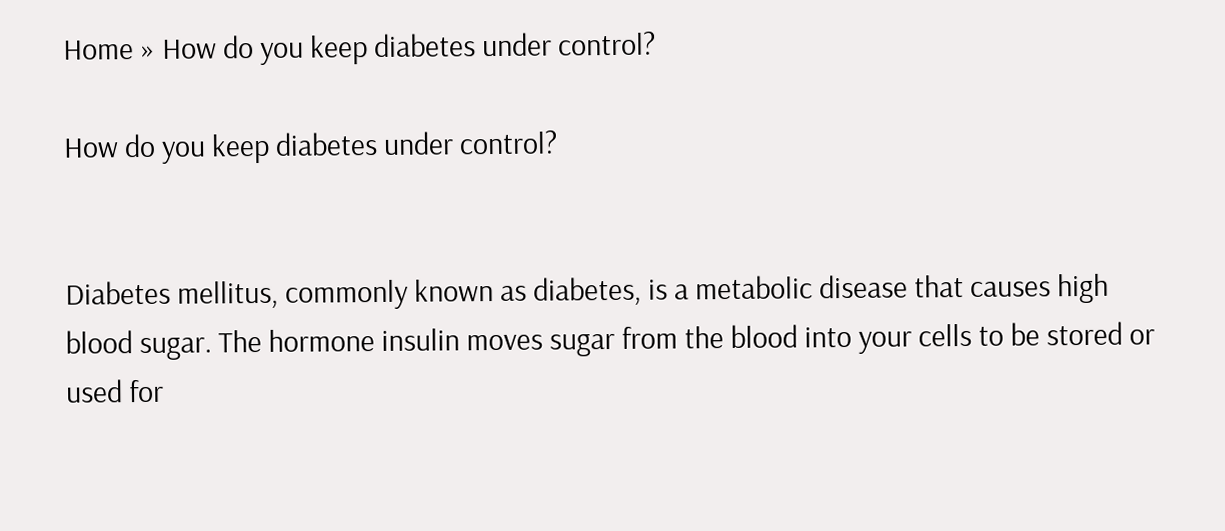Home » How do you keep diabetes under control?

How do you keep diabetes under control?


Diabetes mellitus, commonly known as diabetes, is a metabolic disease that causes high blood sugar. The hormone insulin moves sugar from the blood into your cells to be stored or used for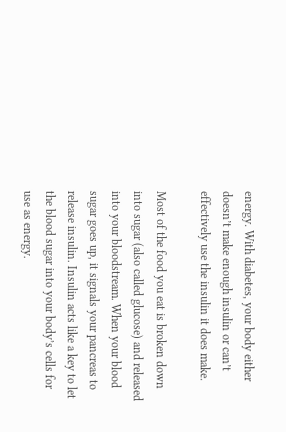energy. With diabetes, your body either doesn’t make enough insulin or can’t effectively use the insulin it does make.

Most of the food you eat is broken down into sugar (also called glucose) and released into your bloodstream. When your blood sugar goes up, it signals your pancreas to release insulin. Insulin acts like a key to let the blood sugar into your body’s cells for use as energy.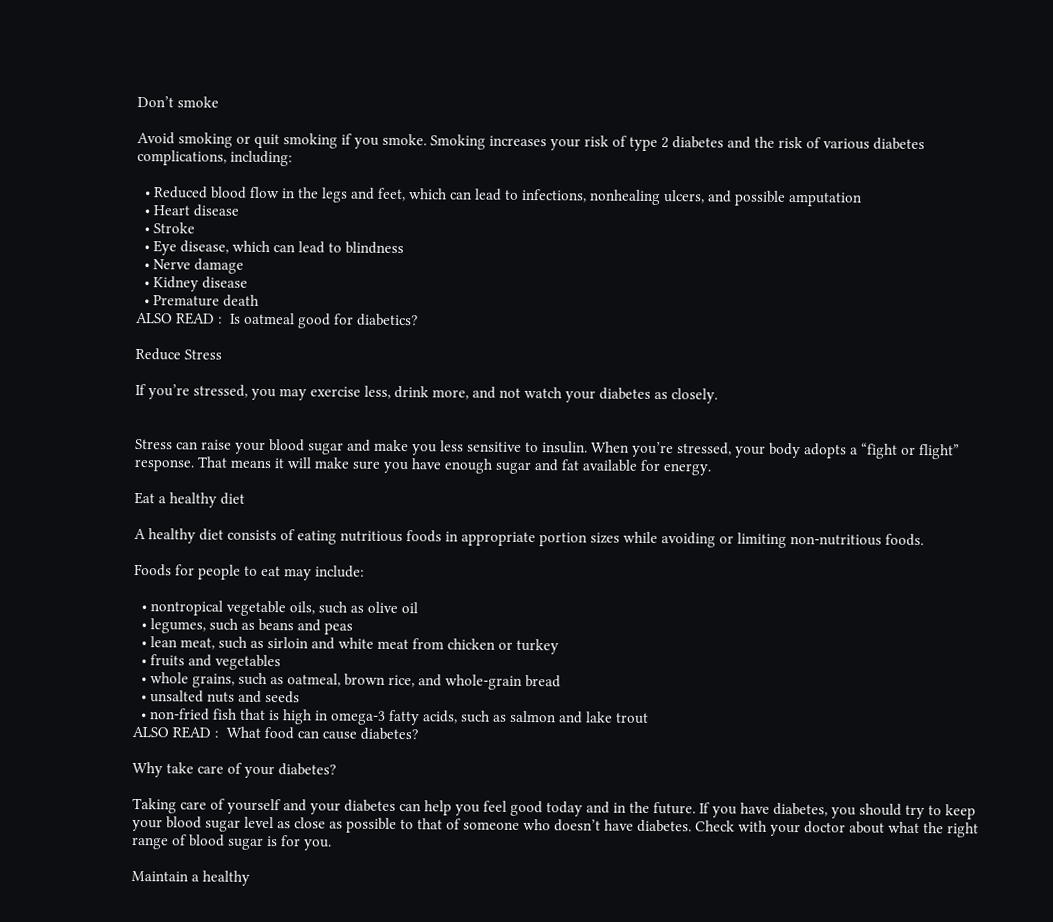Don’t smoke

Avoid smoking or quit smoking if you smoke. Smoking increases your risk of type 2 diabetes and the risk of various diabetes complications, including:

  • Reduced blood flow in the legs and feet, which can lead to infections, nonhealing ulcers, and possible amputation
  • Heart disease
  • Stroke
  • Eye disease, which can lead to blindness
  • Nerve damage
  • Kidney disease
  • Premature death
ALSO READ :  Is oatmeal good for diabetics?

Reduce Stress

If you’re stressed, you may exercise less, drink more, and not watch your diabetes as closely.


Stress can raise your blood sugar and make you less sensitive to insulin. When you’re stressed, your body adopts a “fight or flight” response. That means it will make sure you have enough sugar and fat available for energy.

Eat a healthy diet

A healthy diet consists of eating nutritious foods in appropriate portion sizes while avoiding or limiting non-nutritious foods.

Foods for people to eat may include:

  • nontropical vegetable oils, such as olive oil
  • legumes, such as beans and peas
  • lean meat, such as sirloin and white meat from chicken or turkey
  • fruits and vegetables
  • whole grains, such as oatmeal, brown rice, and whole-grain bread
  • unsalted nuts and seeds
  • non-fried fish that is high in omega-3 fatty acids, such as salmon and lake trout
ALSO READ :  What food can cause diabetes?

Why take care of your diabetes?

Taking care of yourself and your diabetes can help you feel good today and in the future. If you have diabetes, you should try to keep your blood sugar level as close as possible to that of someone who doesn’t have diabetes. Check with your doctor about what the right range of blood sugar is for you.

Maintain a healthy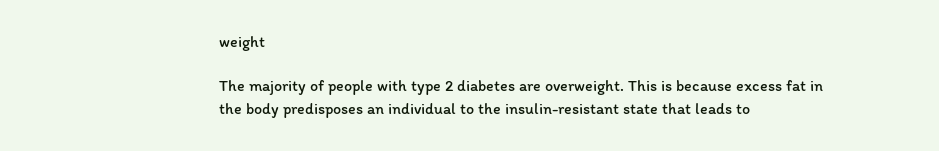weight

The majority of people with type 2 diabetes are overweight. This is because excess fat in the body predisposes an individual to the insulin-resistant state that leads to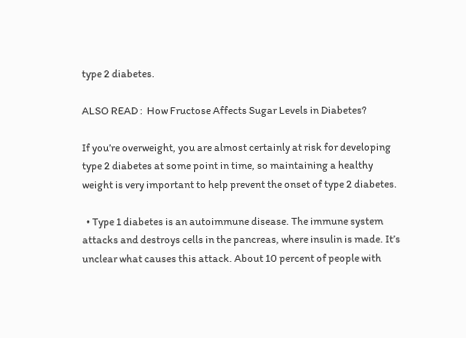type 2 diabetes.

ALSO READ :  How Fructose Affects Sugar Levels in Diabetes?

If you’re overweight, you are almost certainly at risk for developing type 2 diabetes at some point in time, so maintaining a healthy weight is very important to help prevent the onset of type 2 diabetes.

  • Type 1 diabetes is an autoimmune disease. The immune system attacks and destroys cells in the pancreas, where insulin is made. It’s unclear what causes this attack. About 10 percent of people with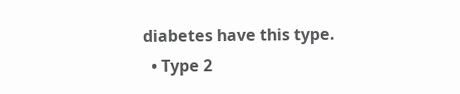diabetes have this type.
  • Type 2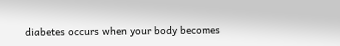diabetes occurs when your body becomes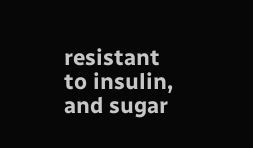resistant to insulin, and sugar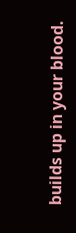builds up in your blood.